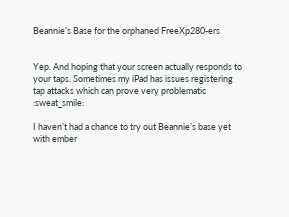Beannie’s Base for the orphaned FreeXp280-ers


Yep. And hoping that your screen actually responds to your taps. Sometimes my iPad has issues registering tap attacks which can prove very problematic :sweat_smile:

I haven’t had a chance to try out Beannie’s base yet with ember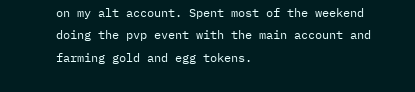on my alt account. Spent most of the weekend doing the pvp event with the main account and farming gold and egg tokens.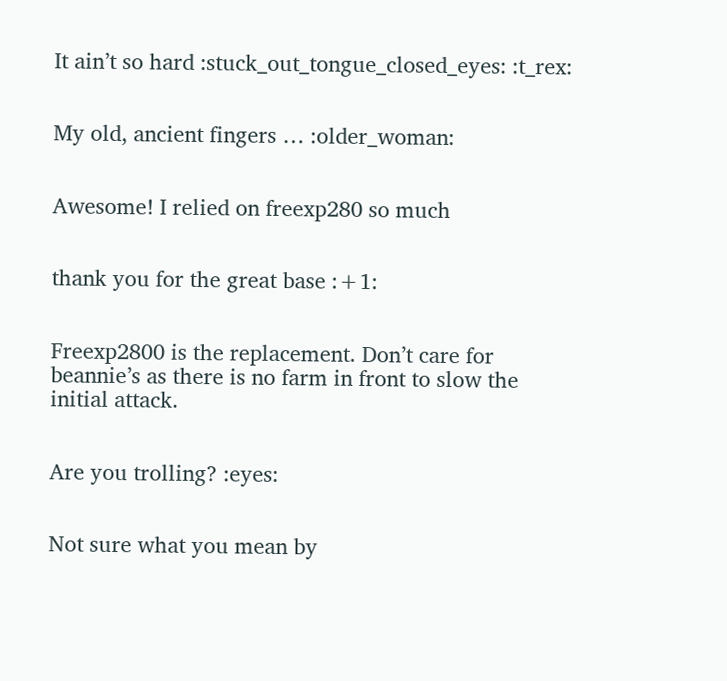It ain’t so hard :stuck_out_tongue_closed_eyes: :t_rex:


My old, ancient fingers … :older_woman:


Awesome! I relied on freexp280 so much


thank you for the great base :+1:


Freexp2800 is the replacement. Don’t care for beannie’s as there is no farm in front to slow the initial attack.


Are you trolling? :eyes:


Not sure what you mean by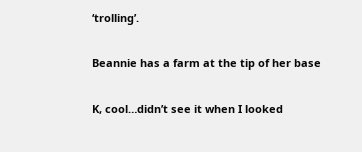‘trolling’.


Beannie has a farm at the tip of her base


K, cool…didn’t see it when I looked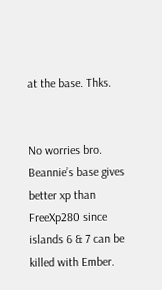at the base. Thks.


No worries bro. Beannie’s base gives better xp than FreeXp280 since islands 6 & 7 can be killed with Ember.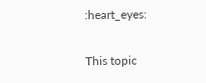:heart_eyes:


This topic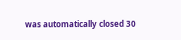was automatically closed 30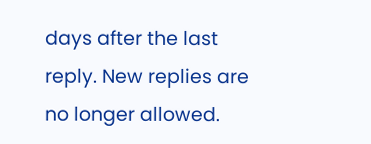days after the last reply. New replies are no longer allowed.